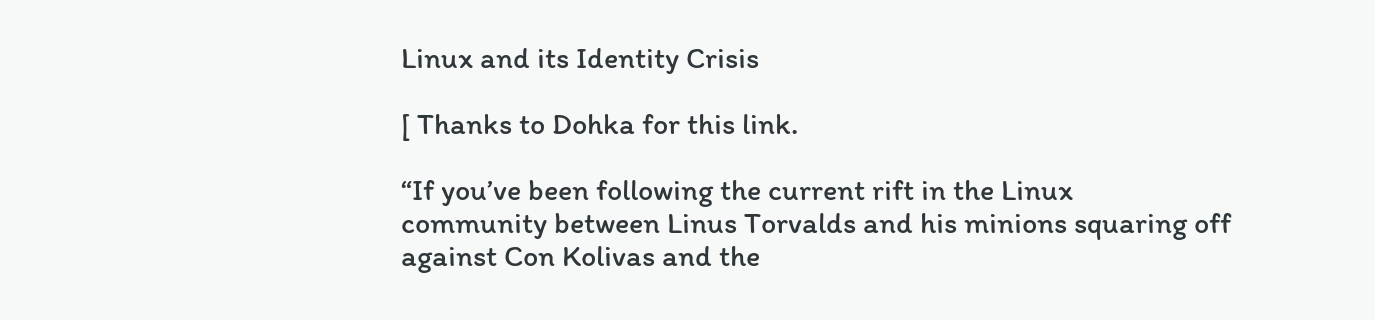Linux and its Identity Crisis

[ Thanks to Dohka for this link.

“If you’ve been following the current rift in the Linux
community between Linus Torvalds and his minions squaring off
against Con Kolivas and the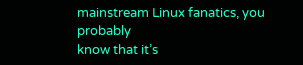mainstream Linux fanatics, you probably
know that it’s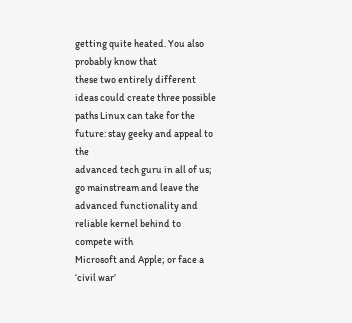getting quite heated. You also probably know that
these two entirely different ideas could create three possible
paths Linux can take for the future: stay geeky and appeal to the
advanced tech guru in all of us; go mainstream and leave the
advanced functionality and reliable kernel behind to compete with
Microsoft and Apple; or face a ‘civil war’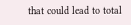that could lead to total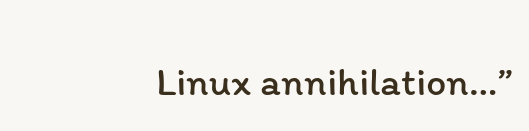Linux annihilation…”